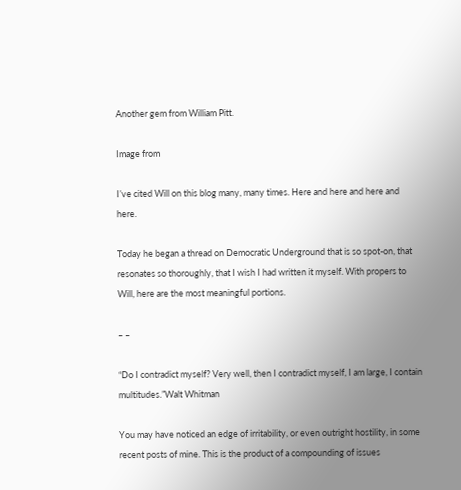Another gem from William Pitt.

Image from

I’ve cited Will on this blog many, many times. Here and here and here and here.

Today he began a thread on Democratic Underground that is so spot-on, that resonates so thoroughly, that I wish I had written it myself. With propers to Will, here are the most meaningful portions.

– –

“Do I contradict myself? Very well, then I contradict myself, I am large, I contain multitudes.”Walt Whitman

You may have noticed an edge of irritability, or even outright hostility, in some recent posts of mine. This is the product of a compounding of issues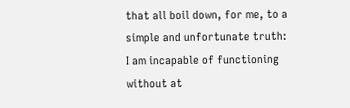that all boil down, for me, to a simple and unfortunate truth: I am incapable of functioning without at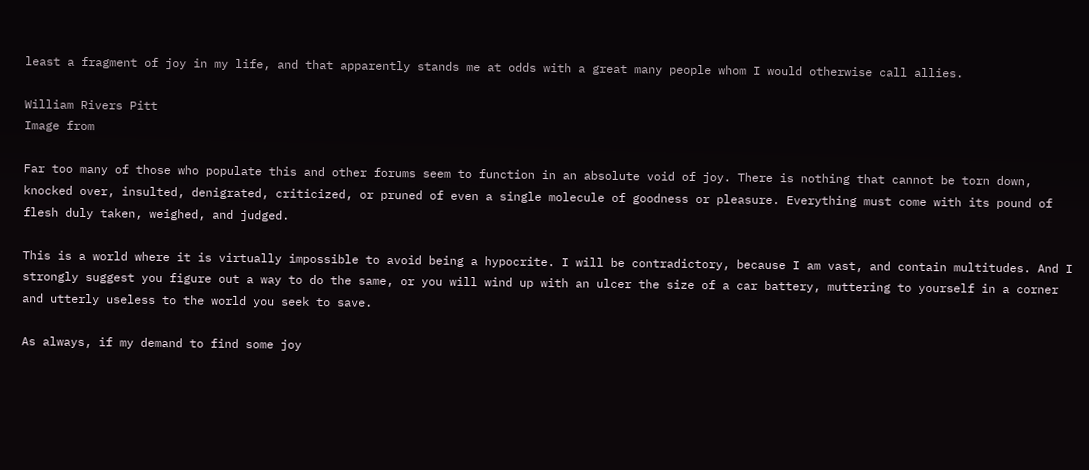least a fragment of joy in my life, and that apparently stands me at odds with a great many people whom I would otherwise call allies.

William Rivers Pitt
Image from

Far too many of those who populate this and other forums seem to function in an absolute void of joy. There is nothing that cannot be torn down, knocked over, insulted, denigrated, criticized, or pruned of even a single molecule of goodness or pleasure. Everything must come with its pound of flesh duly taken, weighed, and judged.

This is a world where it is virtually impossible to avoid being a hypocrite. I will be contradictory, because I am vast, and contain multitudes. And I strongly suggest you figure out a way to do the same, or you will wind up with an ulcer the size of a car battery, muttering to yourself in a corner and utterly useless to the world you seek to save.

As always, if my demand to find some joy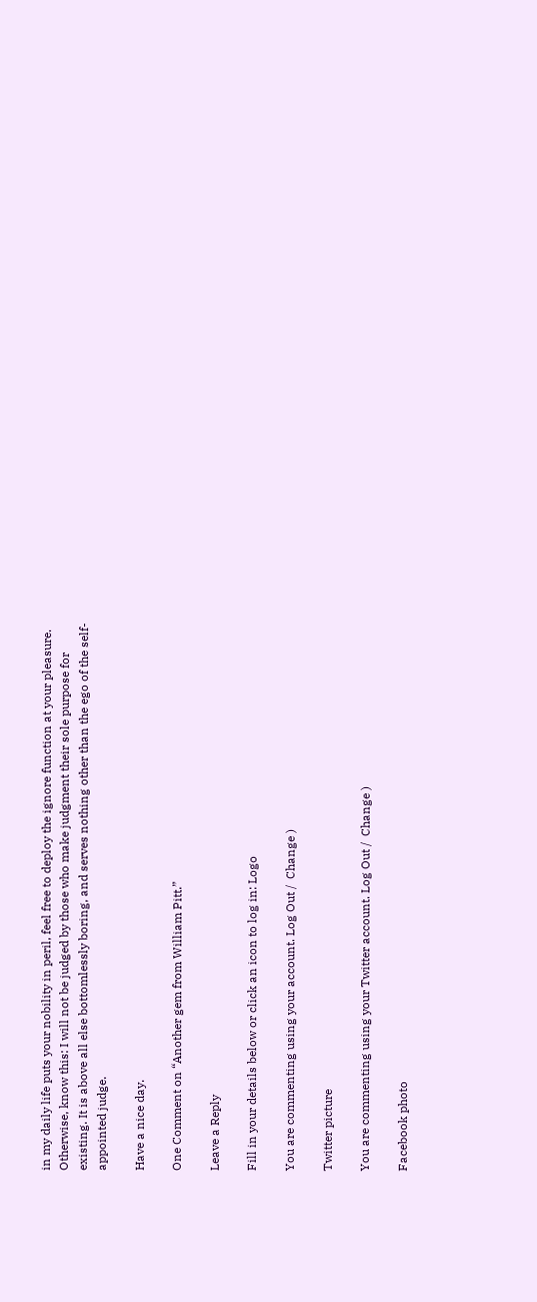in my daily life puts your nobility in peril, feel free to deploy the ignore function at your pleasure. Otherwise, know this: I will not be judged by those who make judgment their sole purpose for existing. It is above all else bottomlessly boring, and serves nothing other than the ego of the self-appointed judge.

Have a nice day.

One Comment on “Another gem from William Pitt.”

Leave a Reply

Fill in your details below or click an icon to log in: Logo

You are commenting using your account. Log Out /  Change )

Twitter picture

You are commenting using your Twitter account. Log Out /  Change )

Facebook photo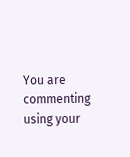You are commenting using your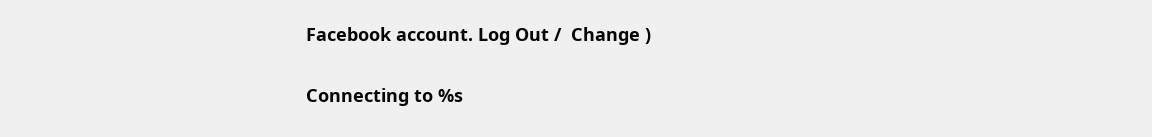Facebook account. Log Out /  Change )

Connecting to %s